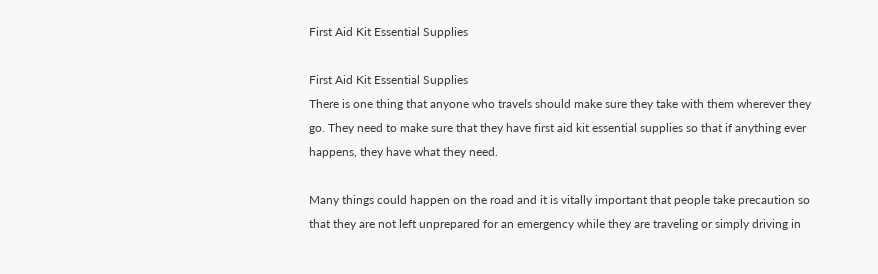First Aid Kit Essential Supplies

First Aid Kit Essential Supplies
There is one thing that anyone who travels should make sure they take with them wherever they go. They need to make sure that they have first aid kit essential supplies so that if anything ever happens, they have what they need.

Many things could happen on the road and it is vitally important that people take precaution so that they are not left unprepared for an emergency while they are traveling or simply driving in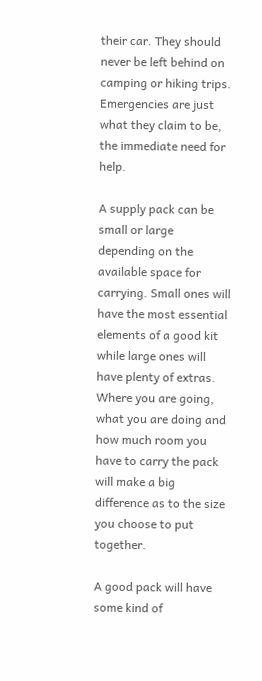their car. They should never be left behind on camping or hiking trips. Emergencies are just what they claim to be, the immediate need for help.

A supply pack can be small or large depending on the available space for carrying. Small ones will have the most essential elements of a good kit while large ones will have plenty of extras. Where you are going, what you are doing and how much room you have to carry the pack will make a big difference as to the size you choose to put together.

A good pack will have some kind of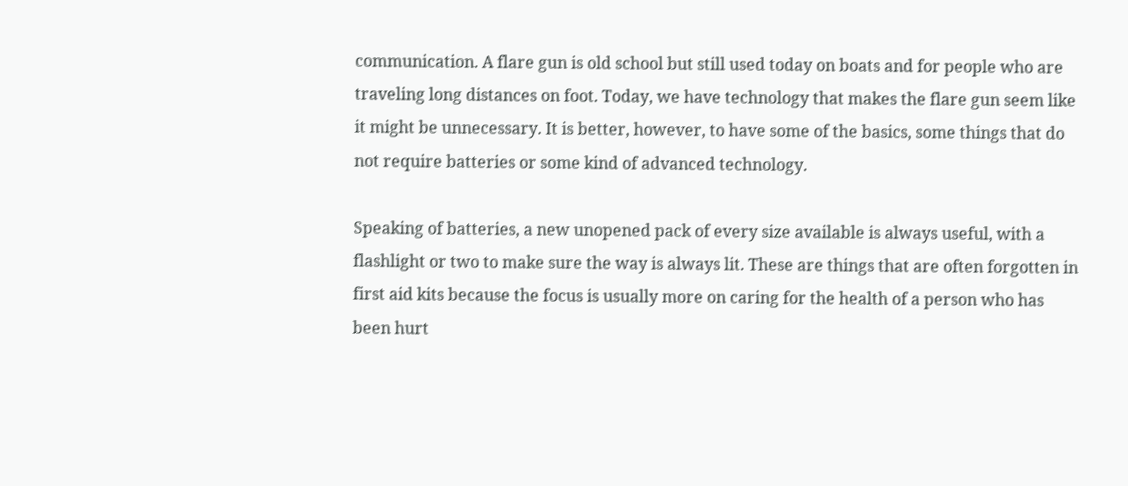communication. A flare gun is old school but still used today on boats and for people who are traveling long distances on foot. Today, we have technology that makes the flare gun seem like it might be unnecessary. It is better, however, to have some of the basics, some things that do not require batteries or some kind of advanced technology.

Speaking of batteries, a new unopened pack of every size available is always useful, with a flashlight or two to make sure the way is always lit. These are things that are often forgotten in first aid kits because the focus is usually more on caring for the health of a person who has been hurt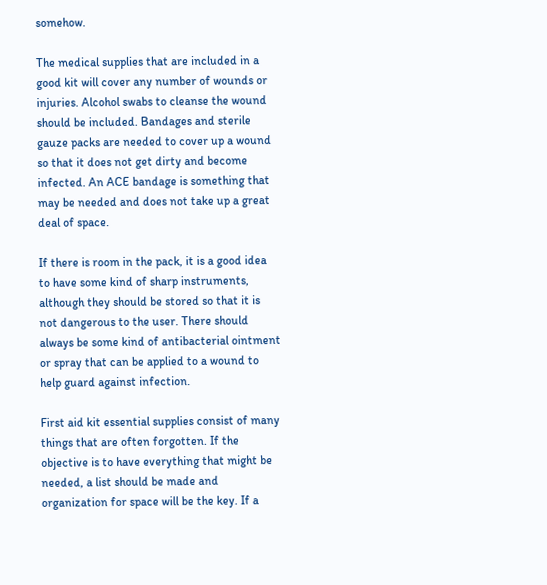somehow.

The medical supplies that are included in a good kit will cover any number of wounds or injuries. Alcohol swabs to cleanse the wound should be included. Bandages and sterile gauze packs are needed to cover up a wound so that it does not get dirty and become infected. An ACE bandage is something that may be needed and does not take up a great deal of space.

If there is room in the pack, it is a good idea to have some kind of sharp instruments, although they should be stored so that it is not dangerous to the user. There should always be some kind of antibacterial ointment or spray that can be applied to a wound to help guard against infection.

First aid kit essential supplies consist of many things that are often forgotten. If the objective is to have everything that might be needed, a list should be made and organization for space will be the key. If a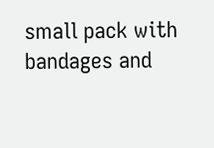small pack with bandages and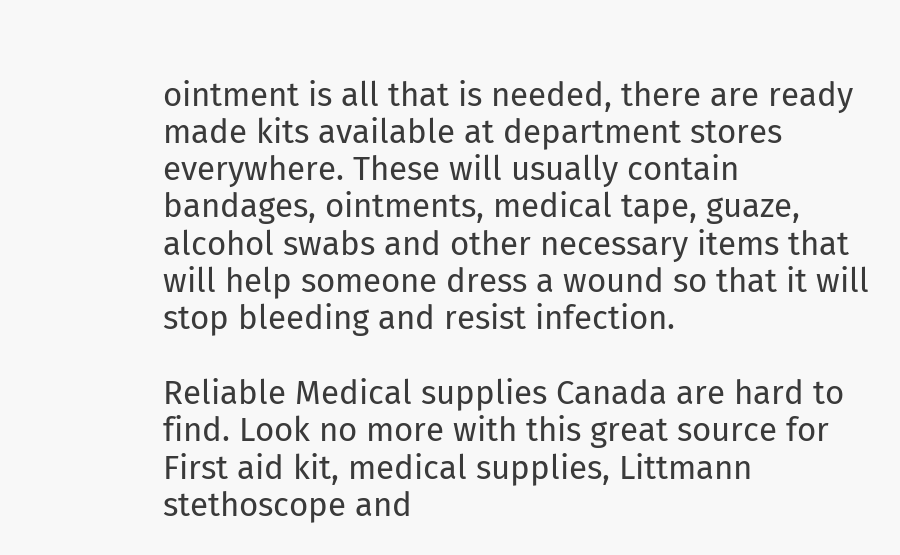ointment is all that is needed, there are ready made kits available at department stores everywhere. These will usually contain bandages, ointments, medical tape, guaze, alcohol swabs and other necessary items that will help someone dress a wound so that it will stop bleeding and resist infection.

Reliable Medical supplies Canada are hard to find. Look no more with this great source for First aid kit, medical supplies, Littmann stethoscope and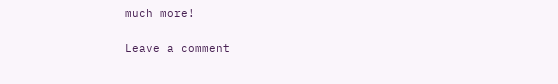much more!

Leave a comment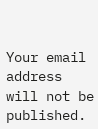Your email address will not be published.